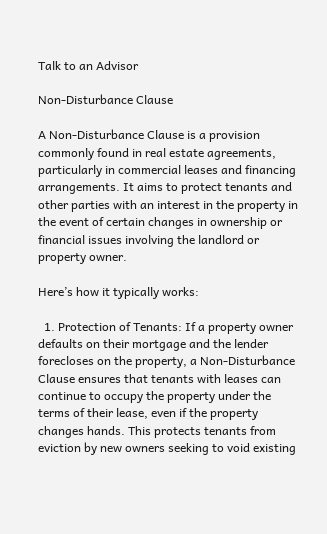Talk to an Advisor

Non-Disturbance Clause

A Non-Disturbance Clause is a provision commonly found in real estate agreements, particularly in commercial leases and financing arrangements. It aims to protect tenants and other parties with an interest in the property in the event of certain changes in ownership or financial issues involving the landlord or property owner.

Here’s how it typically works:

  1. Protection of Tenants: If a property owner defaults on their mortgage and the lender forecloses on the property, a Non-Disturbance Clause ensures that tenants with leases can continue to occupy the property under the terms of their lease, even if the property changes hands. This protects tenants from eviction by new owners seeking to void existing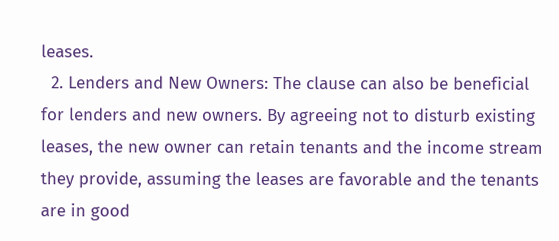leases.
  2. Lenders and New Owners: The clause can also be beneficial for lenders and new owners. By agreeing not to disturb existing leases, the new owner can retain tenants and the income stream they provide, assuming the leases are favorable and the tenants are in good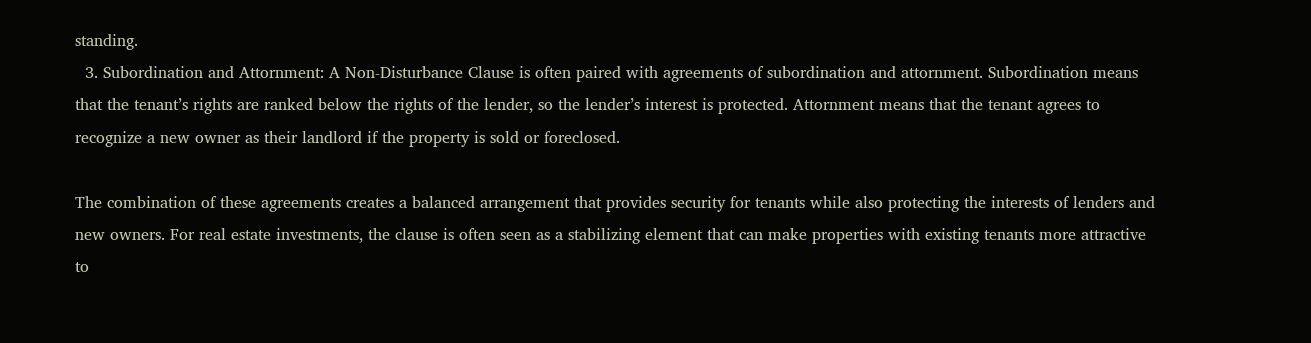standing.
  3. Subordination and Attornment: A Non-Disturbance Clause is often paired with agreements of subordination and attornment. Subordination means that the tenant’s rights are ranked below the rights of the lender, so the lender’s interest is protected. Attornment means that the tenant agrees to recognize a new owner as their landlord if the property is sold or foreclosed.

The combination of these agreements creates a balanced arrangement that provides security for tenants while also protecting the interests of lenders and new owners. For real estate investments, the clause is often seen as a stabilizing element that can make properties with existing tenants more attractive to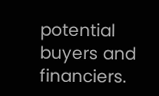potential buyers and financiers.